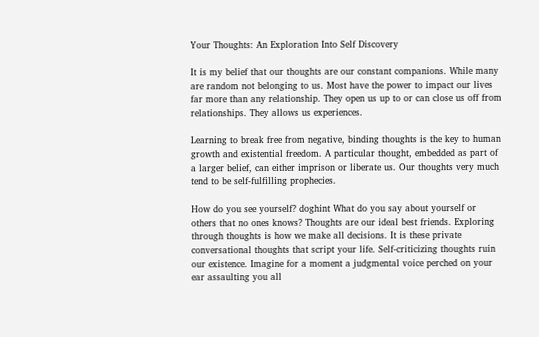Your Thoughts: An Exploration Into Self Discovery

It is my belief that our thoughts are our constant companions. While many are random not belonging to us. Most have the power to impact our lives far more than any relationship. They open us up to or can close us off from relationships. They allows us experiences.

Learning to break free from negative, binding thoughts is the key to human growth and existential freedom. A particular thought, embedded as part of a larger belief, can either imprison or liberate us. Our thoughts very much tend to be self-fulfilling prophecies.

How do you see yourself? doghint What do you say about yourself or others that no ones knows? Thoughts are our ideal best friends. Exploring through thoughts is how we make all decisions. It is these private conversational thoughts that script your life. Self-criticizing thoughts ruin our existence. Imagine for a moment a judgmental voice perched on your ear assaulting you all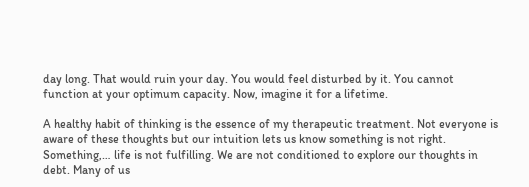day long. That would ruin your day. You would feel disturbed by it. You cannot function at your optimum capacity. Now, imagine it for a lifetime.

A healthy habit of thinking is the essence of my therapeutic treatment. Not everyone is aware of these thoughts but our intuition lets us know something is not right. Something,… life is not fulfilling. We are not conditioned to explore our thoughts in debt. Many of us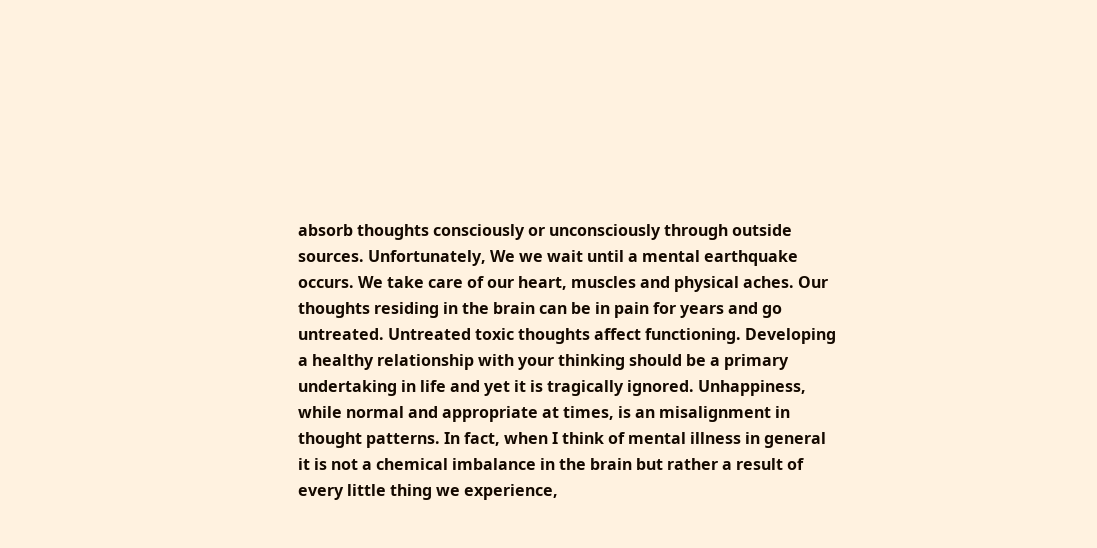absorb thoughts consciously or unconsciously through outside sources. Unfortunately, We we wait until a mental earthquake occurs. We take care of our heart, muscles and physical aches. Our thoughts residing in the brain can be in pain for years and go untreated. Untreated toxic thoughts affect functioning. Developing a healthy relationship with your thinking should be a primary undertaking in life and yet it is tragically ignored. Unhappiness, while normal and appropriate at times, is an misalignment in thought patterns. In fact, when I think of mental illness in general it is not a chemical imbalance in the brain but rather a result of every little thing we experience,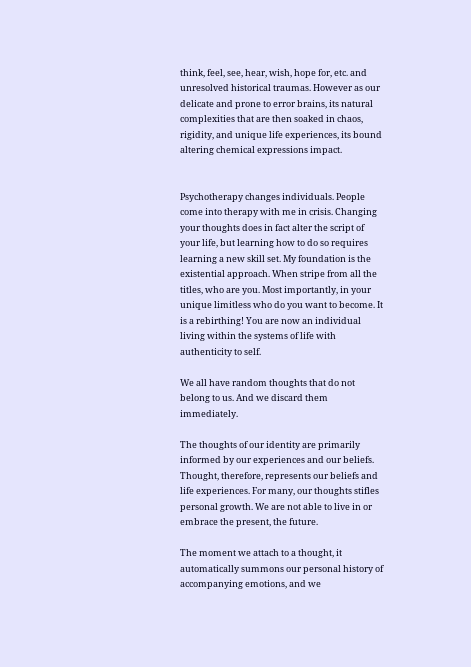think, feel, see, hear, wish, hope for, etc. and unresolved historical traumas. However as our delicate and prone to error brains, its natural complexities that are then soaked in chaos, rigidity, and unique life experiences, its bound altering chemical expressions impact.


Psychotherapy changes individuals. People come into therapy with me in crisis. Changing your thoughts does in fact alter the script of your life, but learning how to do so requires learning a new skill set. My foundation is the existential approach. When stripe from all the titles, who are you. Most importantly, in your unique limitless who do you want to become. It is a rebirthing! You are now an individual living within the systems of life with authenticity to self.

We all have random thoughts that do not belong to us. And we discard them immediately.

The thoughts of our identity are primarily informed by our experiences and our beliefs. Thought, therefore, represents our beliefs and life experiences. For many, our thoughts stifles personal growth. We are not able to live in or embrace the present, the future.

The moment we attach to a thought, it automatically summons our personal history of accompanying emotions, and we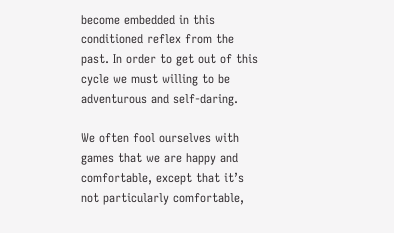become embedded in this conditioned reflex from the past. In order to get out of this cycle we must willing to be adventurous and self-daring.

We often fool ourselves with games that we are happy and comfortable, except that it’s not particularly comfortable,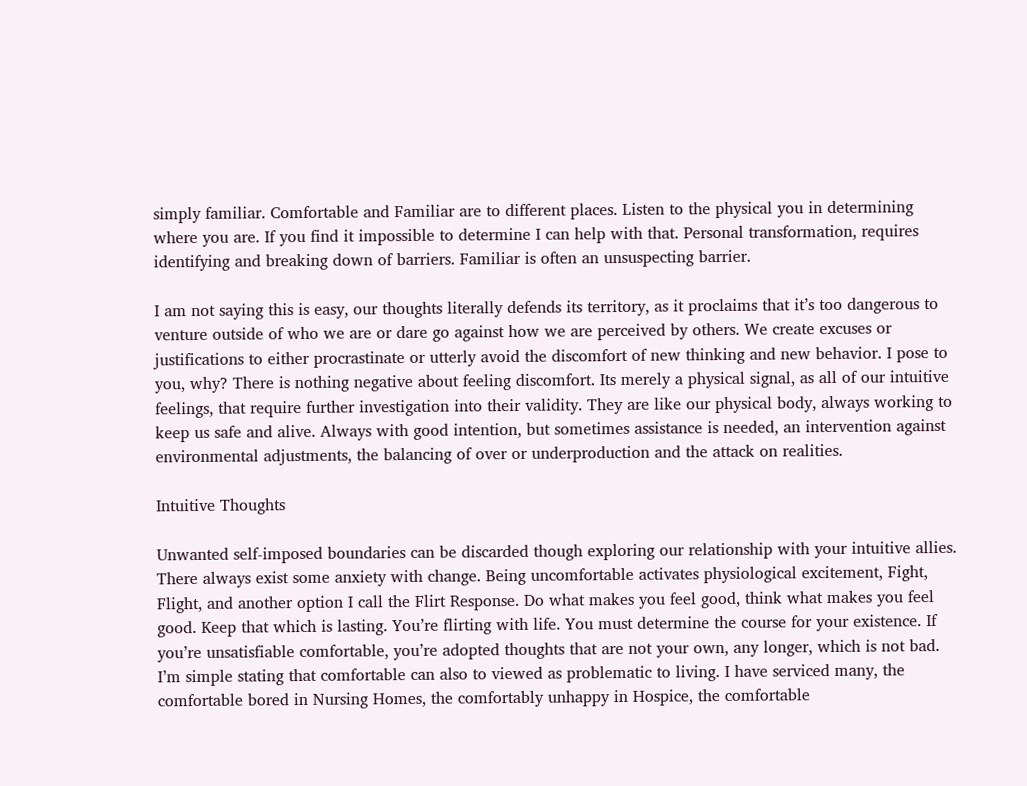simply familiar. Comfortable and Familiar are to different places. Listen to the physical you in determining where you are. If you find it impossible to determine I can help with that. Personal transformation, requires identifying and breaking down of barriers. Familiar is often an unsuspecting barrier.

I am not saying this is easy, our thoughts literally defends its territory, as it proclaims that it’s too dangerous to venture outside of who we are or dare go against how we are perceived by others. We create excuses or justifications to either procrastinate or utterly avoid the discomfort of new thinking and new behavior. I pose to you, why? There is nothing negative about feeling discomfort. Its merely a physical signal, as all of our intuitive feelings, that require further investigation into their validity. They are like our physical body, always working to keep us safe and alive. Always with good intention, but sometimes assistance is needed, an intervention against environmental adjustments, the balancing of over or underproduction and the attack on realities.

Intuitive Thoughts

Unwanted self-imposed boundaries can be discarded though exploring our relationship with your intuitive allies. There always exist some anxiety with change. Being uncomfortable activates physiological excitement, Fight, Flight, and another option I call the Flirt Response. Do what makes you feel good, think what makes you feel good. Keep that which is lasting. You’re flirting with life. You must determine the course for your existence. If you’re unsatisfiable comfortable, you’re adopted thoughts that are not your own, any longer, which is not bad. I’m simple stating that comfortable can also to viewed as problematic to living. I have serviced many, the comfortable bored in Nursing Homes, the comfortably unhappy in Hospice, the comfortable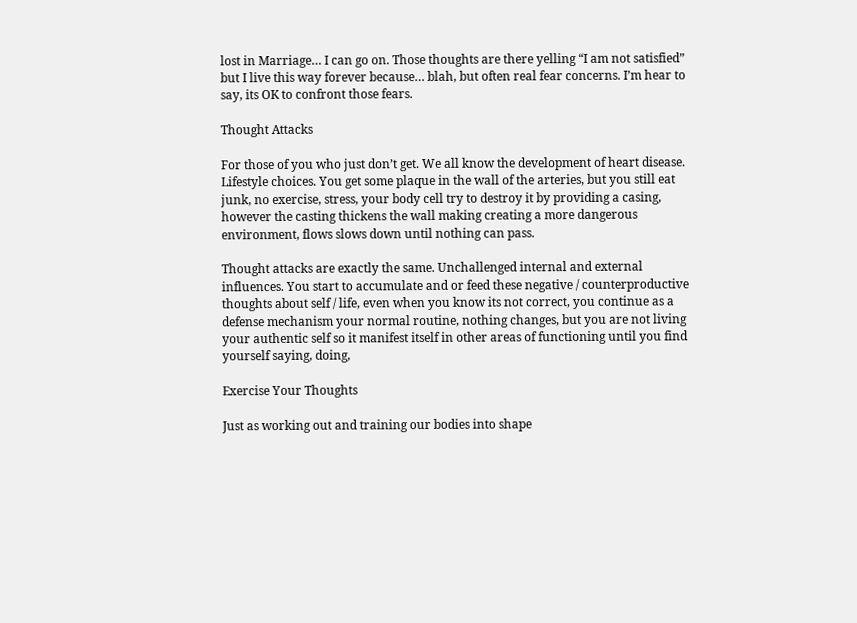lost in Marriage… I can go on. Those thoughts are there yelling “I am not satisfied” but I live this way forever because… blah, but often real fear concerns. I’m hear to say, its OK to confront those fears.

Thought Attacks

For those of you who just don’t get. We all know the development of heart disease. Lifestyle choices. You get some plaque in the wall of the arteries, but you still eat junk, no exercise, stress, your body cell try to destroy it by providing a casing, however the casting thickens the wall making creating a more dangerous environment, flows slows down until nothing can pass.

Thought attacks are exactly the same. Unchallenged internal and external influences. You start to accumulate and or feed these negative / counterproductive thoughts about self / life, even when you know its not correct, you continue as a defense mechanism your normal routine, nothing changes, but you are not living your authentic self so it manifest itself in other areas of functioning until you find yourself saying, doing,

Exercise Your Thoughts

Just as working out and training our bodies into shape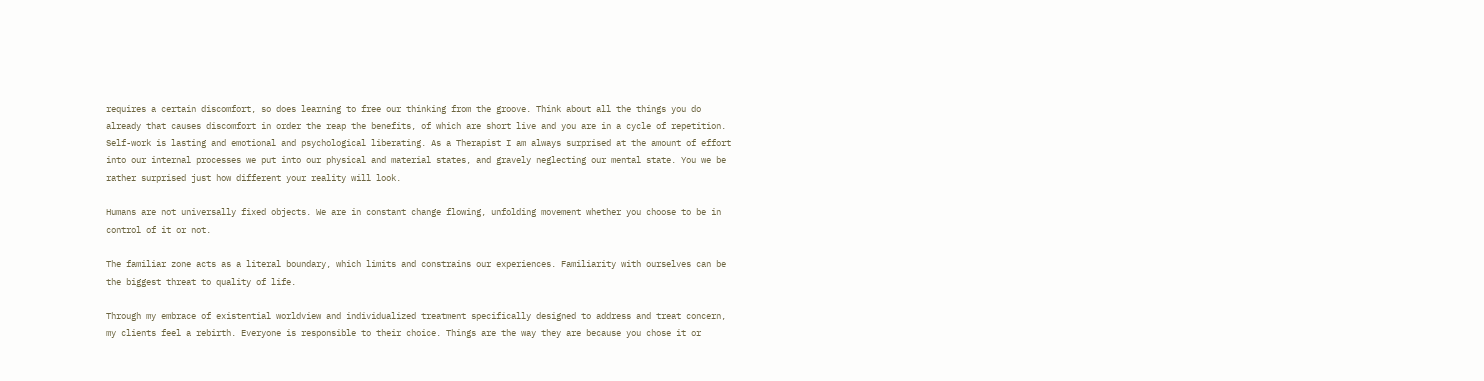requires a certain discomfort, so does learning to free our thinking from the groove. Think about all the things you do already that causes discomfort in order the reap the benefits, of which are short live and you are in a cycle of repetition. Self-work is lasting and emotional and psychological liberating. As a Therapist I am always surprised at the amount of effort into our internal processes we put into our physical and material states, and gravely neglecting our mental state. You we be rather surprised just how different your reality will look.

Humans are not universally fixed objects. We are in constant change flowing, unfolding movement whether you choose to be in control of it or not.

The familiar zone acts as a literal boundary, which limits and constrains our experiences. Familiarity with ourselves can be the biggest threat to quality of life.

Through my embrace of existential worldview and individualized treatment specifically designed to address and treat concern, my clients feel a rebirth. Everyone is responsible to their choice. Things are the way they are because you chose it or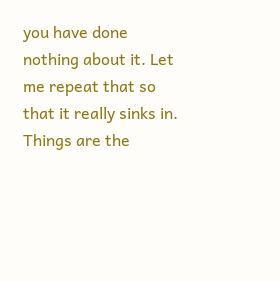you have done nothing about it. Let me repeat that so that it really sinks in. Things are the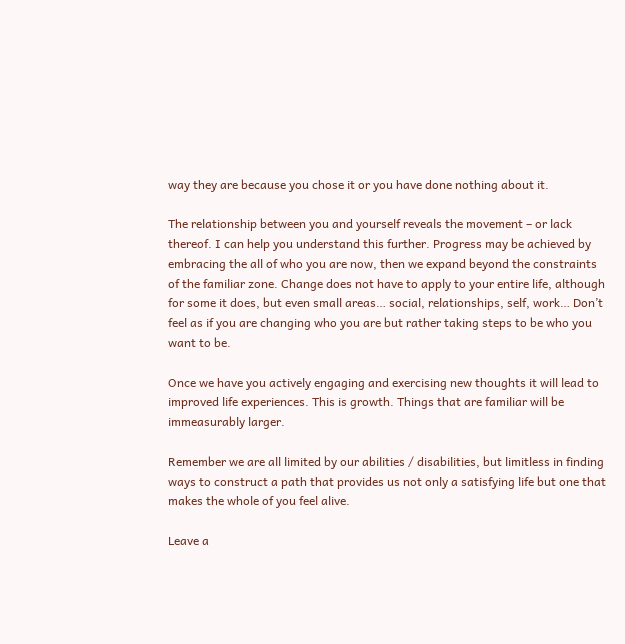way they are because you chose it or you have done nothing about it.

The relationship between you and yourself reveals the movement – or lack thereof. I can help you understand this further. Progress may be achieved by embracing the all of who you are now, then we expand beyond the constraints of the familiar zone. Change does not have to apply to your entire life, although for some it does, but even small areas… social, relationships, self, work… Don’t feel as if you are changing who you are but rather taking steps to be who you want to be.

Once we have you actively engaging and exercising new thoughts it will lead to improved life experiences. This is growth. Things that are familiar will be immeasurably larger.

Remember we are all limited by our abilities / disabilities, but limitless in finding ways to construct a path that provides us not only a satisfying life but one that makes the whole of you feel alive.

Leave a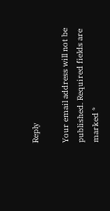Reply

Your email address will not be published. Required fields are marked *